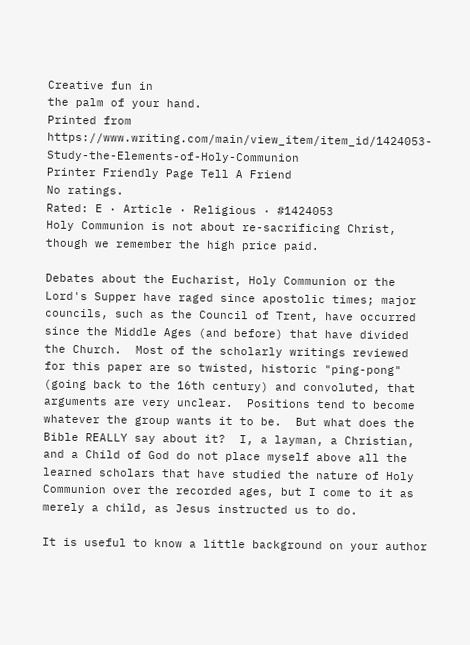Creative fun in
the palm of your hand.
Printed from https://www.writing.com/main/view_item/item_id/1424053-Study-the-Elements-of-Holy-Communion
Printer Friendly Page Tell A Friend
No ratings.
Rated: E · Article · Religious · #1424053
Holy Communion is not about re-sacrificing Christ, though we remember the high price paid.

Debates about the Eucharist, Holy Communion or the Lord's Supper have raged since apostolic times; major councils, such as the Council of Trent, have occurred since the Middle Ages (and before) that have divided the Church.  Most of the scholarly writings reviewed for this paper are so twisted, historic "ping-pong" (going back to the 16th century) and convoluted, that arguments are very unclear.  Positions tend to become whatever the group wants it to be.  But what does the Bible REALLY say about it?  I, a layman, a Christian, and a Child of God do not place myself above all the learned scholars that have studied the nature of Holy Communion over the recorded ages, but I come to it as merely a child, as Jesus instructed us to do.

It is useful to know a little background on your author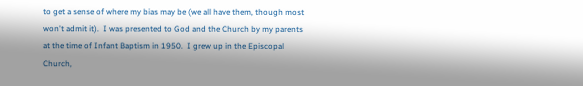to get a sense of where my bias may be (we all have them, though most won't admit it).  I was presented to God and the Church by my parents at the time of Infant Baptism in 1950.  I grew up in the Episcopal Church,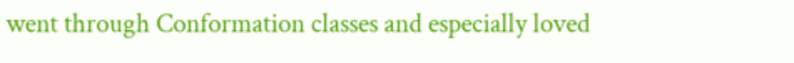went through Conformation classes and especially loved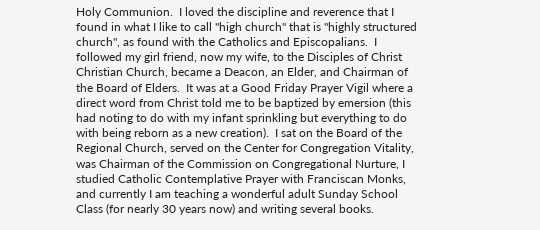Holy Communion.  I loved the discipline and reverence that I found in what I like to call "high church" that is "highly structured church", as found with the Catholics and Episcopalians.  I followed my girl friend, now my wife, to the Disciples of Christ Christian Church, became a Deacon, an Elder, and Chairman of the Board of Elders.  It was at a Good Friday Prayer Vigil where a direct word from Christ told me to be baptized by emersion (this had noting to do with my infant sprinkling but everything to do with being reborn as a new creation).  I sat on the Board of the Regional Church, served on the Center for Congregation Vitality, was Chairman of the Commission on Congregational Nurture, I studied Catholic Contemplative Prayer with Franciscan Monks, and currently I am teaching a wonderful adult Sunday School Class (for nearly 30 years now) and writing several books.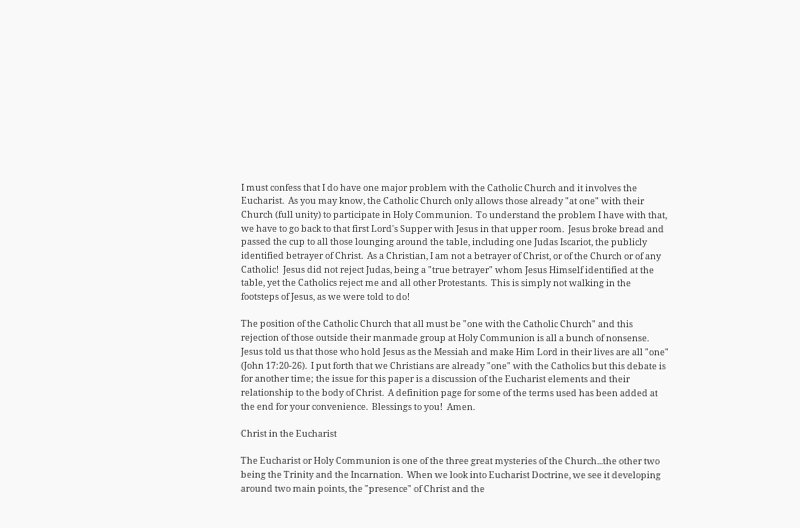I must confess that I do have one major problem with the Catholic Church and it involves the Eucharist.  As you may know, the Catholic Church only allows those already "at one" with their Church (full unity) to participate in Holy Communion.  To understand the problem I have with that, we have to go back to that first Lord's Supper with Jesus in that upper room.  Jesus broke bread and passed the cup to all those lounging around the table, including one Judas Iscariot, the publicly identified betrayer of Christ.  As a Christian, I am not a betrayer of Christ, or of the Church or of any Catholic!  Jesus did not reject Judas, being a "true betrayer" whom Jesus Himself identified at the table, yet the Catholics reject me and all other Protestants.  This is simply not walking in the footsteps of Jesus, as we were told to do!

The position of the Catholic Church that all must be "one with the Catholic Church" and this rejection of those outside their manmade group at Holy Communion is all a bunch of nonsense.  Jesus told us that those who hold Jesus as the Messiah and make Him Lord in their lives are all "one" (John 17:20-26).  I put forth that we Christians are already "one" with the Catholics but this debate is for another time; the issue for this paper is a discussion of the Eucharist elements and their relationship to the body of Christ.  A definition page for some of the terms used has been added at the end for your convenience.  Blessings to you!  Amen.

Christ in the Eucharist

The Eucharist or Holy Communion is one of the three great mysteries of the Church...the other two being the Trinity and the Incarnation.  When we look into Eucharist Doctrine, we see it developing around two main points, the "presence" of Christ and the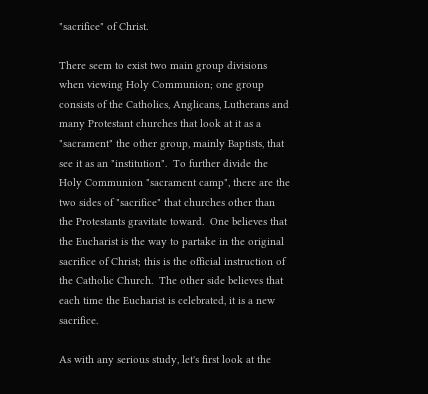"sacrifice" of Christ.

There seem to exist two main group divisions when viewing Holy Communion; one group consists of the Catholics, Anglicans, Lutherans and many Protestant churches that look at it as a "sacrament" the other group, mainly Baptists, that see it as an "institution".  To further divide the Holy Communion "sacrament camp", there are the two sides of "sacrifice" that churches other than the Protestants gravitate toward.  One believes that the Eucharist is the way to partake in the original sacrifice of Christ; this is the official instruction of the Catholic Church.  The other side believes that each time the Eucharist is celebrated, it is a new sacrifice.

As with any serious study, let's first look at the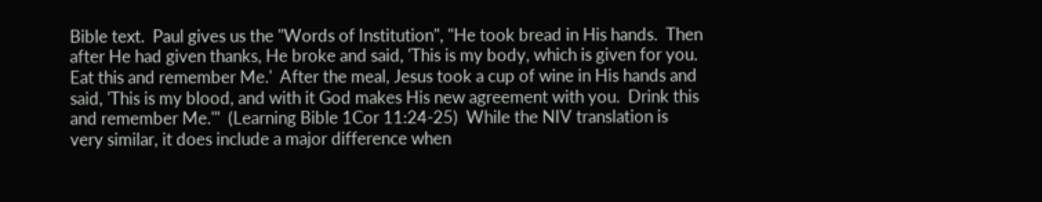Bible text.  Paul gives us the "Words of Institution", "He took bread in His hands.  Then after He had given thanks, He broke and said, 'This is my body, which is given for you.  Eat this and remember Me.'  After the meal, Jesus took a cup of wine in His hands and said, 'This is my blood, and with it God makes His new agreement with you.  Drink this and remember Me.'"  (Learning Bible 1Cor 11:24-25)  While the NIV translation is very similar, it does include a major difference when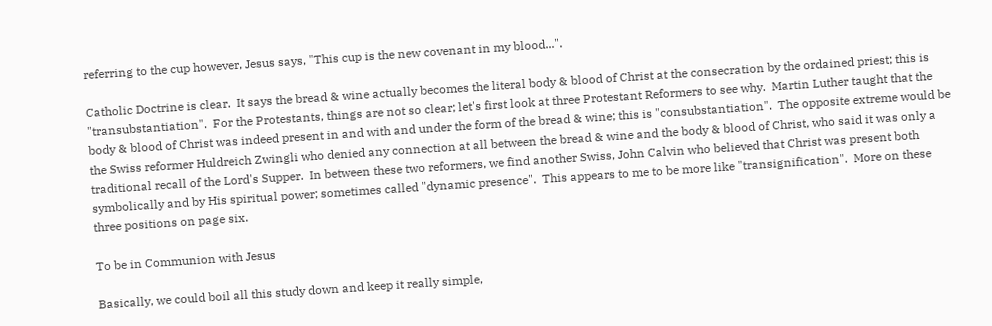referring to the cup however, Jesus says, "This cup is the new covenant in my blood...".

Catholic Doctrine is clear.  It says the bread & wine actually becomes the literal body & blood of Christ at the consecration by the ordained priest; this is "transubstantiation".  For the Protestants, things are not so clear; let's first look at three Protestant Reformers to see why.  Martin Luther taught that the body & blood of Christ was indeed present in and with and under the form of the bread & wine; this is "consubstantiation".  The opposite extreme would be the Swiss reformer Huldreich Zwingli who denied any connection at all between the bread & wine and the body & blood of Christ, who said it was only a traditional recall of the Lord's Supper.  In between these two reformers, we find another Swiss, John Calvin who believed that Christ was present both symbolically and by His spiritual power; sometimes called "dynamic presence".  This appears to me to be more like "transignification".  More on these three positions on page six.

To be in Communion with Jesus

Basically, we could boil all this study down and keep it really simple,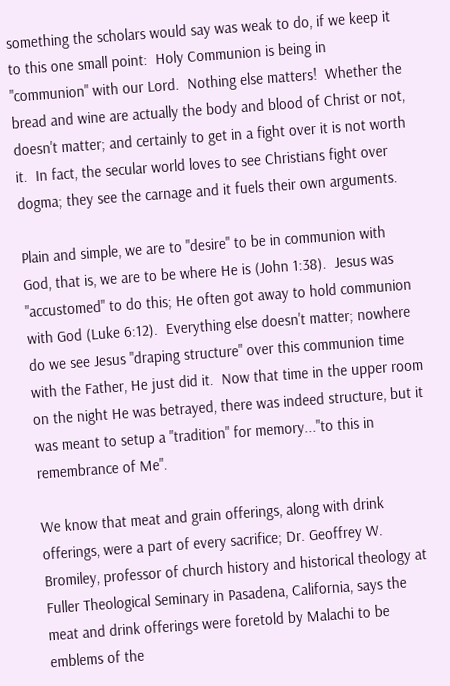something the scholars would say was weak to do, if we keep it to this one small point:  Holy Communion is being in "communion" with our Lord.  Nothing else matters!  Whether the bread and wine are actually the body and blood of Christ or not, doesn't matter; and certainly to get in a fight over it is not worth it.  In fact, the secular world loves to see Christians fight over dogma; they see the carnage and it fuels their own arguments.

Plain and simple, we are to "desire" to be in communion with God, that is, we are to be where He is (John 1:38).  Jesus was "accustomed" to do this; He often got away to hold communion with God (Luke 6:12).  Everything else doesn't matter; nowhere do we see Jesus "draping structure" over this communion time with the Father, He just did it.  Now that time in the upper room on the night He was betrayed, there was indeed structure, but it was meant to setup a "tradition" for memory..."to this in remembrance of Me".

We know that meat and grain offerings, along with drink offerings, were a part of every sacrifice; Dr. Geoffrey W. Bromiley, professor of church history and historical theology at Fuller Theological Seminary in Pasadena, California, says the meat and drink offerings were foretold by Malachi to be emblems of the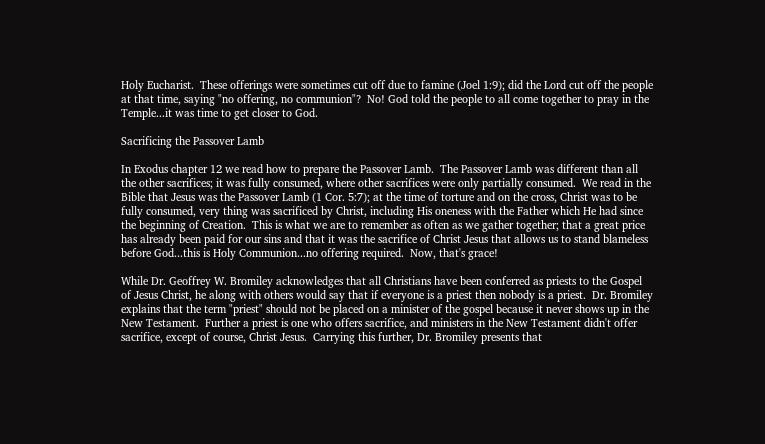Holy Eucharist.  These offerings were sometimes cut off due to famine (Joel 1:9); did the Lord cut off the people at that time, saying "no offering, no communion"?  No! God told the people to all come together to pray in the Temple...it was time to get closer to God.

Sacrificing the Passover Lamb

In Exodus chapter 12 we read how to prepare the Passover Lamb.  The Passover Lamb was different than all the other sacrifices; it was fully consumed, where other sacrifices were only partially consumed.  We read in the Bible that Jesus was the Passover Lamb (1 Cor. 5:7); at the time of torture and on the cross, Christ was to be fully consumed, very thing was sacrificed by Christ, including His oneness with the Father which He had since the beginning of Creation.  This is what we are to remember as often as we gather together; that a great price has already been paid for our sins and that it was the sacrifice of Christ Jesus that allows us to stand blameless before God...this is Holy Communion...no offering required.  Now, that's grace!

While Dr. Geoffrey W. Bromiley acknowledges that all Christians have been conferred as priests to the Gospel of Jesus Christ, he along with others would say that if everyone is a priest then nobody is a priest.  Dr. Bromiley explains that the term "priest" should not be placed on a minister of the gospel because it never shows up in the New Testament.  Further a priest is one who offers sacrifice, and ministers in the New Testament didn't offer sacrifice, except of course, Christ Jesus.  Carrying this further, Dr. Bromiley presents that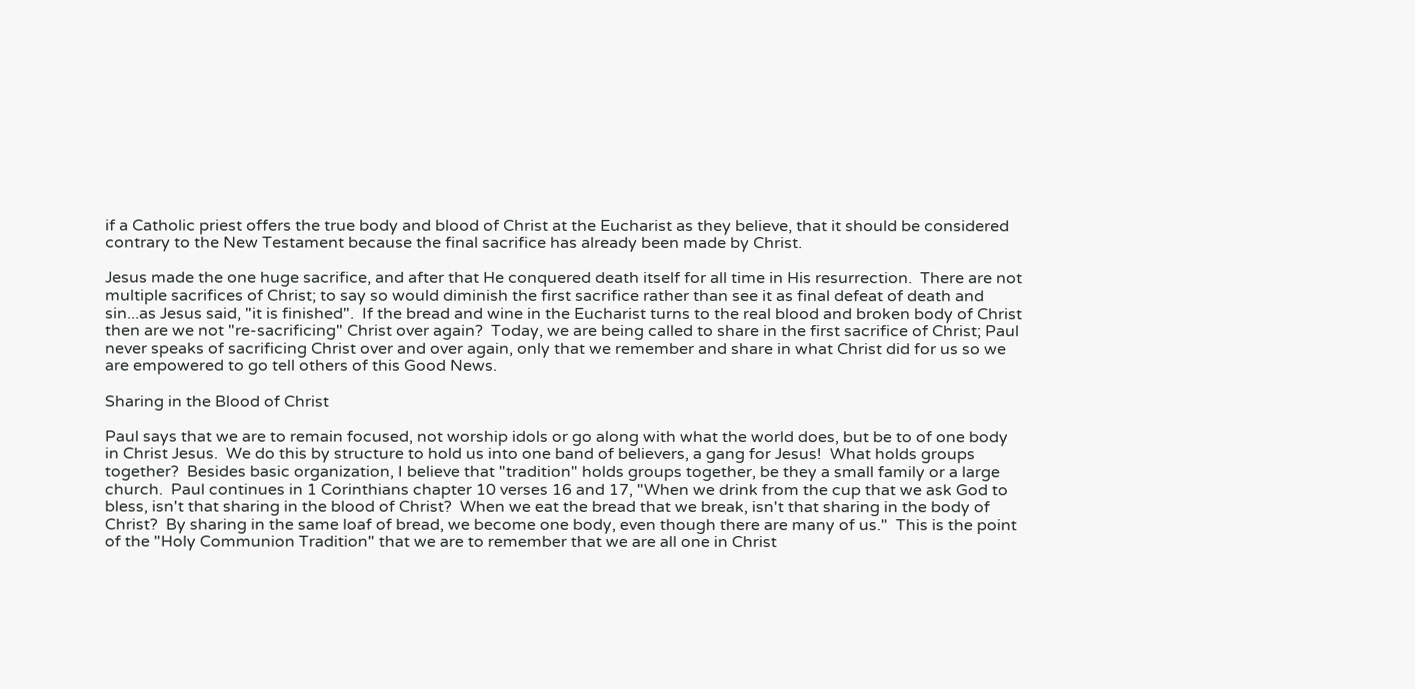if a Catholic priest offers the true body and blood of Christ at the Eucharist as they believe, that it should be considered contrary to the New Testament because the final sacrifice has already been made by Christ.

Jesus made the one huge sacrifice, and after that He conquered death itself for all time in His resurrection.  There are not multiple sacrifices of Christ; to say so would diminish the first sacrifice rather than see it as final defeat of death and sin...as Jesus said, "it is finished".  If the bread and wine in the Eucharist turns to the real blood and broken body of Christ then are we not "re-sacrificing" Christ over again?  Today, we are being called to share in the first sacrifice of Christ; Paul never speaks of sacrificing Christ over and over again, only that we remember and share in what Christ did for us so we are empowered to go tell others of this Good News.

Sharing in the Blood of Christ

Paul says that we are to remain focused, not worship idols or go along with what the world does, but be to of one body in Christ Jesus.  We do this by structure to hold us into one band of believers, a gang for Jesus!  What holds groups together?  Besides basic organization, I believe that "tradition" holds groups together, be they a small family or a large church.  Paul continues in 1 Corinthians chapter 10 verses 16 and 17, "When we drink from the cup that we ask God to bless, isn't that sharing in the blood of Christ?  When we eat the bread that we break, isn't that sharing in the body of Christ?  By sharing in the same loaf of bread, we become one body, even though there are many of us."  This is the point of the "Holy Communion Tradition" that we are to remember that we are all one in Christ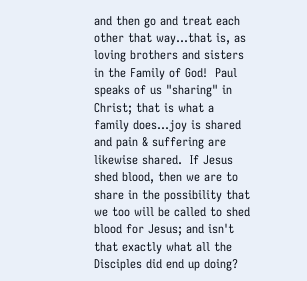and then go and treat each other that way...that is, as loving brothers and sisters in the Family of God!  Paul speaks of us "sharing" in Christ; that is what a family does...joy is shared and pain & suffering are likewise shared.  If Jesus shed blood, then we are to share in the possibility that we too will be called to shed blood for Jesus; and isn't that exactly what all the Disciples did end up doing?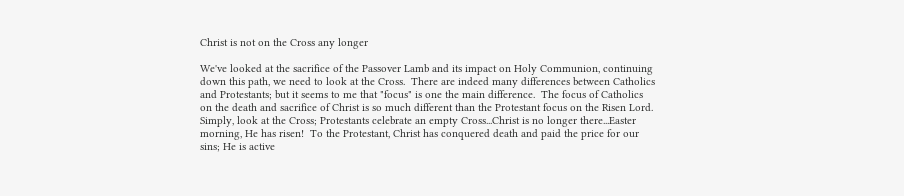Christ is not on the Cross any longer

We've looked at the sacrifice of the Passover Lamb and its impact on Holy Communion, continuing down this path, we need to look at the Cross.  There are indeed many differences between Catholics and Protestants; but it seems to me that "focus" is one the main difference.  The focus of Catholics on the death and sacrifice of Christ is so much different than the Protestant focus on the Risen Lord.  Simply, look at the Cross; Protestants celebrate an empty Cross...Christ is no longer there...Easter morning, He has risen!  To the Protestant, Christ has conquered death and paid the price for our sins; He is active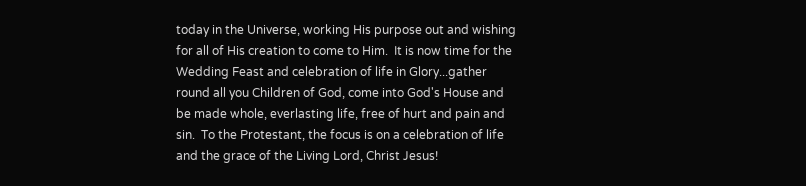today in the Universe, working His purpose out and wishing for all of His creation to come to Him.  It is now time for the Wedding Feast and celebration of life in Glory...gather round all you Children of God, come into God's House and be made whole, everlasting life, free of hurt and pain and sin.  To the Protestant, the focus is on a celebration of life and the grace of the Living Lord, Christ Jesus!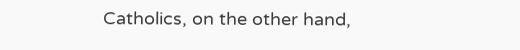Catholics, on the other hand,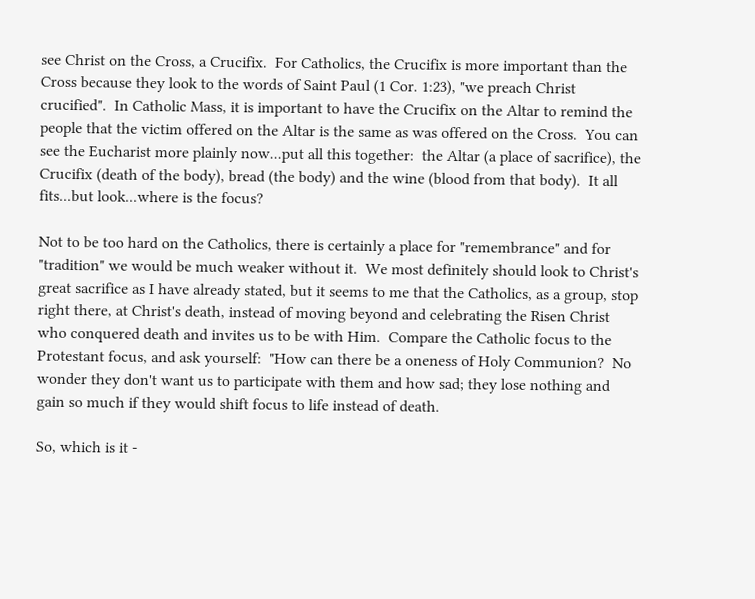see Christ on the Cross, a Crucifix.  For Catholics, the Crucifix is more important than the Cross because they look to the words of Saint Paul (1 Cor. 1:23), "we preach Christ crucified".  In Catholic Mass, it is important to have the Crucifix on the Altar to remind the people that the victim offered on the Altar is the same as was offered on the Cross.  You can see the Eucharist more plainly now...put all this together:  the Altar (a place of sacrifice), the Crucifix (death of the body), bread (the body) and the wine (blood from that body).  It all fits...but look...where is the focus?

Not to be too hard on the Catholics, there is certainly a place for "remembrance" and for "tradition" we would be much weaker without it.  We most definitely should look to Christ's great sacrifice as I have already stated, but it seems to me that the Catholics, as a group, stop right there, at Christ's death, instead of moving beyond and celebrating the Risen Christ who conquered death and invites us to be with Him.  Compare the Catholic focus to the Protestant focus, and ask yourself:  "How can there be a oneness of Holy Communion?  No wonder they don't want us to participate with them and how sad; they lose nothing and gain so much if they would shift focus to life instead of death.

So, which is it -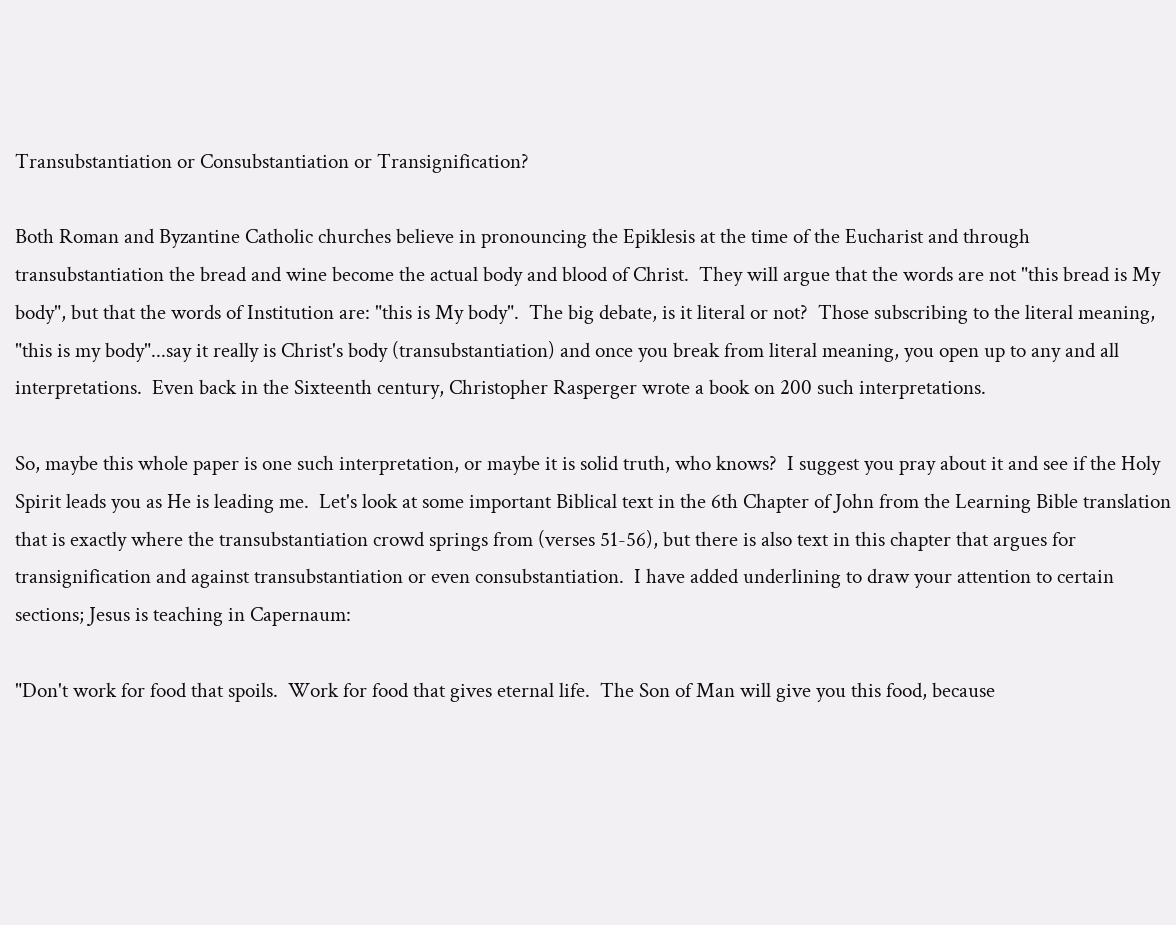Transubstantiation or Consubstantiation or Transignification?

Both Roman and Byzantine Catholic churches believe in pronouncing the Epiklesis at the time of the Eucharist and through transubstantiation the bread and wine become the actual body and blood of Christ.  They will argue that the words are not "this bread is My body", but that the words of Institution are: "this is My body".  The big debate, is it literal or not?  Those subscribing to the literal meaning, "this is my body"...say it really is Christ's body (transubstantiation) and once you break from literal meaning, you open up to any and all interpretations.  Even back in the Sixteenth century, Christopher Rasperger wrote a book on 200 such interpretations.

So, maybe this whole paper is one such interpretation, or maybe it is solid truth, who knows?  I suggest you pray about it and see if the Holy Spirit leads you as He is leading me.  Let's look at some important Biblical text in the 6th Chapter of John from the Learning Bible translation that is exactly where the transubstantiation crowd springs from (verses 51-56), but there is also text in this chapter that argues for transignification and against transubstantiation or even consubstantiation.  I have added underlining to draw your attention to certain sections; Jesus is teaching in Capernaum:

"Don't work for food that spoils.  Work for food that gives eternal life.  The Son of Man will give you this food, because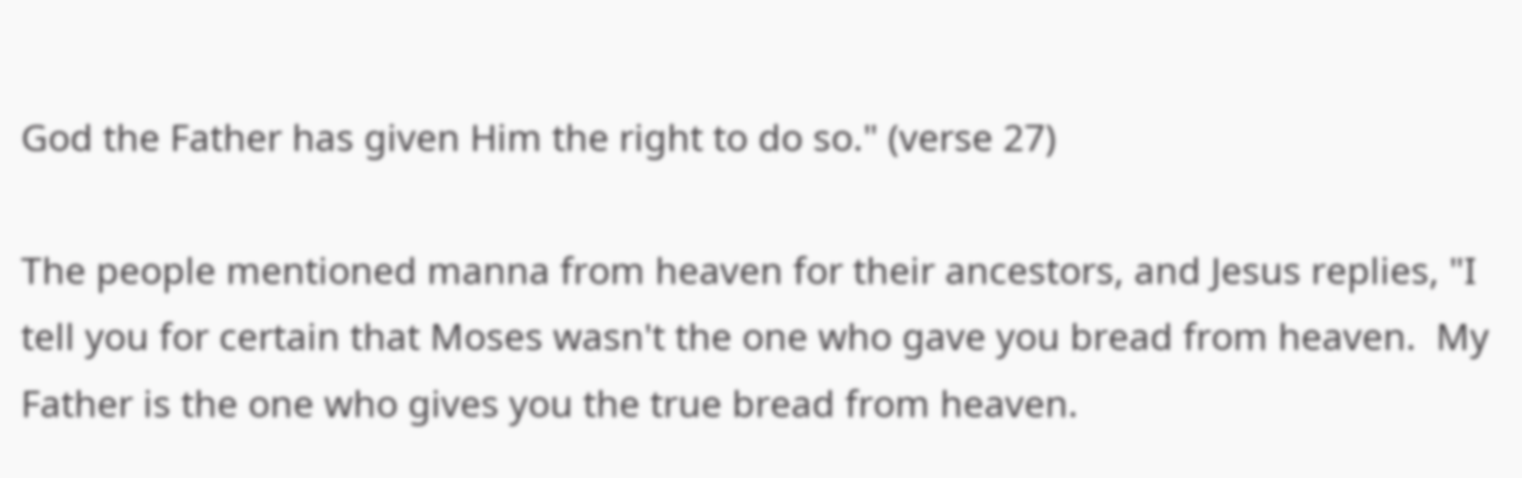God the Father has given Him the right to do so." (verse 27)

The people mentioned manna from heaven for their ancestors, and Jesus replies, "I tell you for certain that Moses wasn't the one who gave you bread from heaven.  My Father is the one who gives you the true bread from heaven.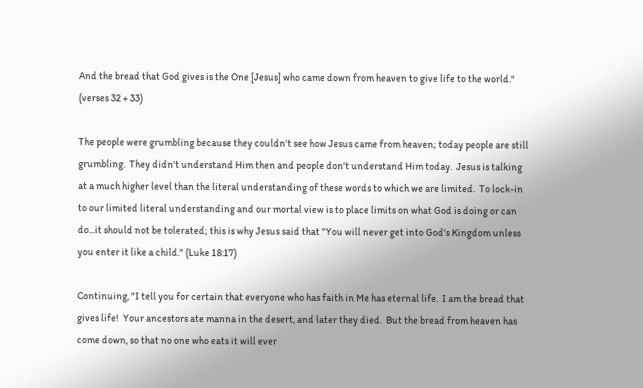And the bread that God gives is the One [Jesus] who came down from heaven to give life to the world." (verses 32 + 33)

The people were grumbling because they couldn't see how Jesus came from heaven; today people are still grumbling.  They didn't understand Him then and people don't understand Him today.  Jesus is talking at a much higher level than the literal understanding of these words to which we are limited.  To lock-in to our limited literal understanding and our mortal view is to place limits on what God is doing or can do...it should not be tolerated; this is why Jesus said that "You will never get into God's Kingdom unless you enter it like a child." (Luke 18:17)

Continuing, "I tell you for certain that everyone who has faith in Me has eternal life.  I am the bread that gives life!  Your ancestors ate manna in the desert, and later they died.  But the bread from heaven has come down, so that no one who eats it will ever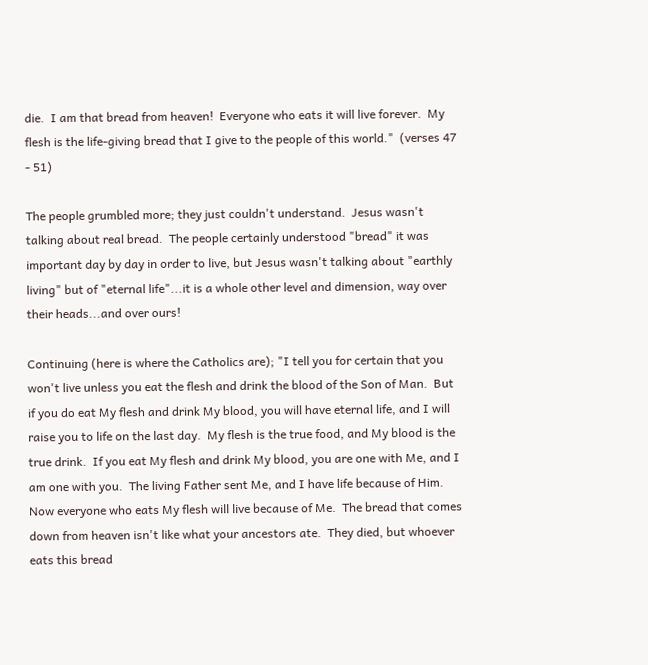die.  I am that bread from heaven!  Everyone who eats it will live forever.  My flesh is the life-giving bread that I give to the people of this world."  (verses 47 - 51)

The people grumbled more; they just couldn't understand.  Jesus wasn't talking about real bread.  The people certainly understood "bread" it was important day by day in order to live, but Jesus wasn't talking about "earthly living" but of "eternal life"...it is a whole other level and dimension, way over their heads...and over ours!

Continuing (here is where the Catholics are); "I tell you for certain that you won't live unless you eat the flesh and drink the blood of the Son of Man.  But if you do eat My flesh and drink My blood, you will have eternal life, and I will raise you to life on the last day.  My flesh is the true food, and My blood is the true drink.  If you eat My flesh and drink My blood, you are one with Me, and I am one with you.  The living Father sent Me, and I have life because of Him.  Now everyone who eats My flesh will live because of Me.  The bread that comes down from heaven isn't like what your ancestors ate.  They died, but whoever eats this bread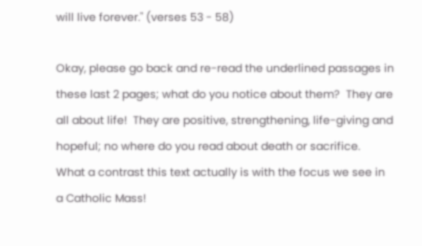will live forever." (verses 53 - 58)

Okay, please go back and re-read the underlined passages in these last 2 pages; what do you notice about them?  They are all about life!  They are positive, strengthening, life-giving and hopeful; no where do you read about death or sacrifice.  What a contrast this text actually is with the focus we see in a Catholic Mass!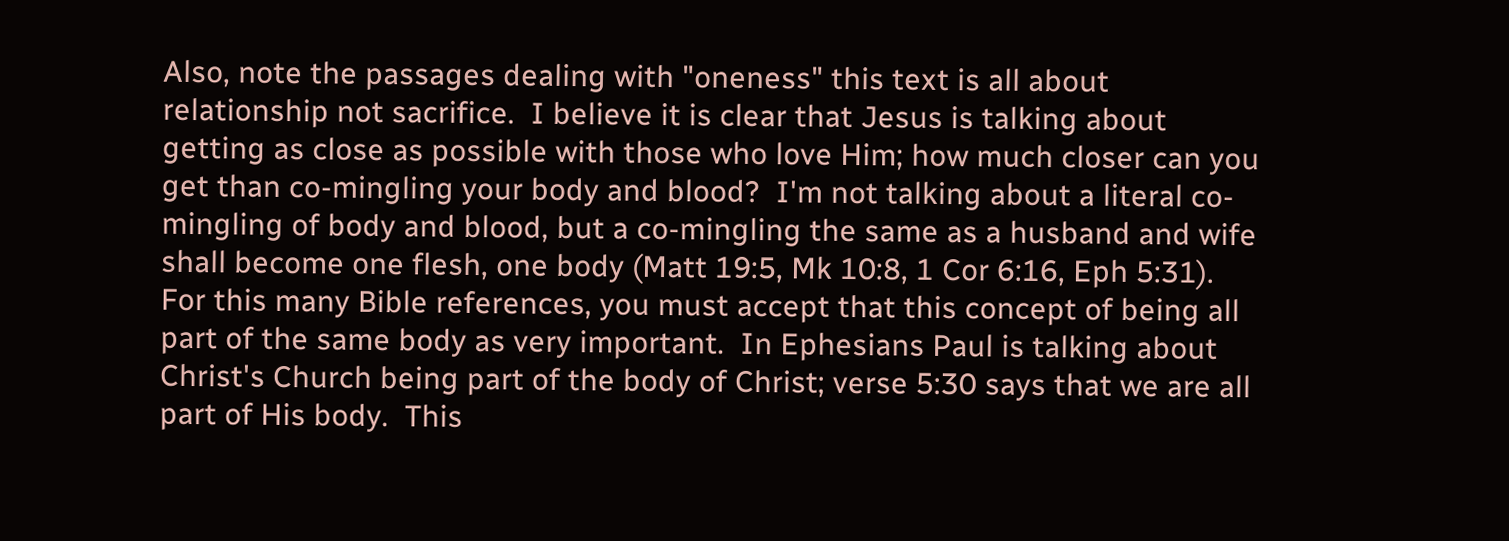Also, note the passages dealing with "oneness" this text is all about relationship not sacrifice.  I believe it is clear that Jesus is talking about getting as close as possible with those who love Him; how much closer can you get than co-mingling your body and blood?  I'm not talking about a literal co-mingling of body and blood, but a co-mingling the same as a husband and wife shall become one flesh, one body (Matt 19:5, Mk 10:8, 1 Cor 6:16, Eph 5:31).  For this many Bible references, you must accept that this concept of being all part of the same body as very important.  In Ephesians Paul is talking about Christ's Church being part of the body of Christ; verse 5:30 says that we are all part of His body.  This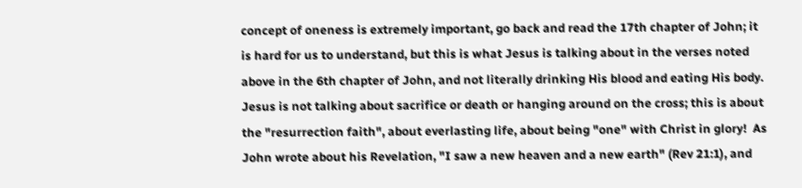concept of oneness is extremely important, go back and read the 17th chapter of John; it is hard for us to understand, but this is what Jesus is talking about in the verses noted above in the 6th chapter of John, and not literally drinking His blood and eating His body.  Jesus is not talking about sacrifice or death or hanging around on the cross; this is about the "resurrection faith", about everlasting life, about being "one" with Christ in glory!  As John wrote about his Revelation, "I saw a new heaven and a new earth" (Rev 21:1), and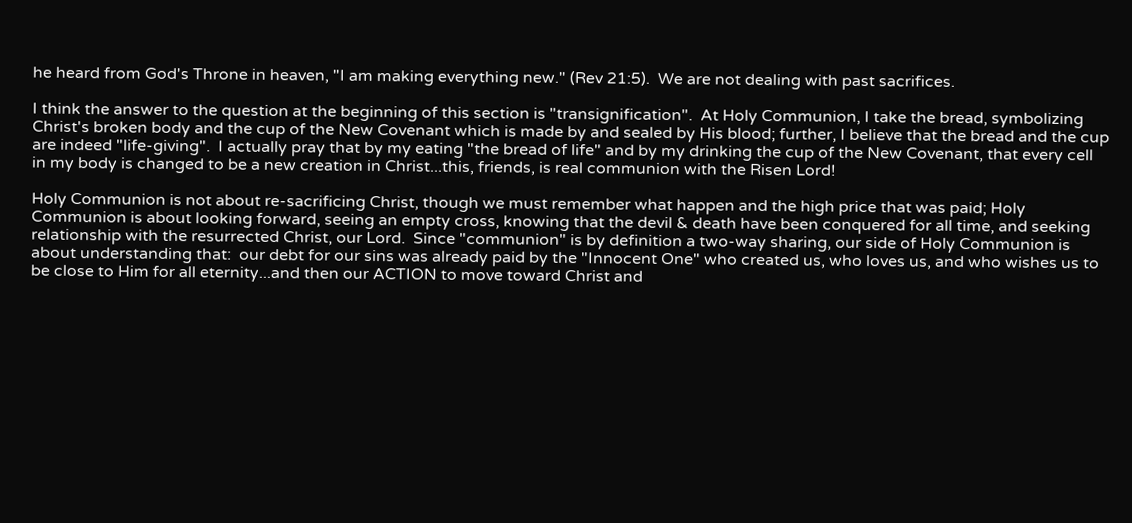he heard from God's Throne in heaven, "I am making everything new." (Rev 21:5).  We are not dealing with past sacrifices.

I think the answer to the question at the beginning of this section is "transignification".  At Holy Communion, I take the bread, symbolizing Christ's broken body and the cup of the New Covenant which is made by and sealed by His blood; further, I believe that the bread and the cup are indeed "life-giving".  I actually pray that by my eating "the bread of life" and by my drinking the cup of the New Covenant, that every cell in my body is changed to be a new creation in Christ...this, friends, is real communion with the Risen Lord!

Holy Communion is not about re-sacrificing Christ, though we must remember what happen and the high price that was paid; Holy Communion is about looking forward, seeing an empty cross, knowing that the devil & death have been conquered for all time, and seeking relationship with the resurrected Christ, our Lord.  Since "communion" is by definition a two-way sharing, our side of Holy Communion is about understanding that:  our debt for our sins was already paid by the "Innocent One" who created us, who loves us, and who wishes us to be close to Him for all eternity...and then our ACTION to move toward Christ and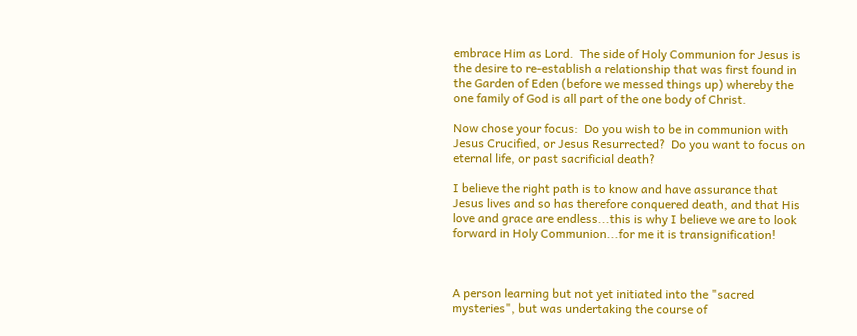embrace Him as Lord.  The side of Holy Communion for Jesus is the desire to re-establish a relationship that was first found in the Garden of Eden (before we messed things up) whereby the one family of God is all part of the one body of Christ.

Now chose your focus:  Do you wish to be in communion with Jesus Crucified, or Jesus Resurrected?  Do you want to focus on eternal life, or past sacrificial death?

I believe the right path is to know and have assurance that Jesus lives and so has therefore conquered death, and that His love and grace are endless...this is why I believe we are to look forward in Holy Communion...for me it is transignification!



A person learning but not yet initiated into the "sacred mysteries", but was undertaking the course of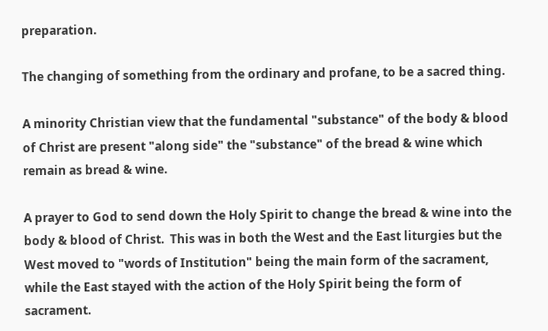preparation.

The changing of something from the ordinary and profane, to be a sacred thing.

A minority Christian view that the fundamental "substance" of the body & blood of Christ are present "along side" the "substance" of the bread & wine which remain as bread & wine.

A prayer to God to send down the Holy Spirit to change the bread & wine into the body & blood of Christ.  This was in both the West and the East liturgies but the West moved to "words of Institution" being the main form of the sacrament, while the East stayed with the action of the Holy Spirit being the form of sacrament.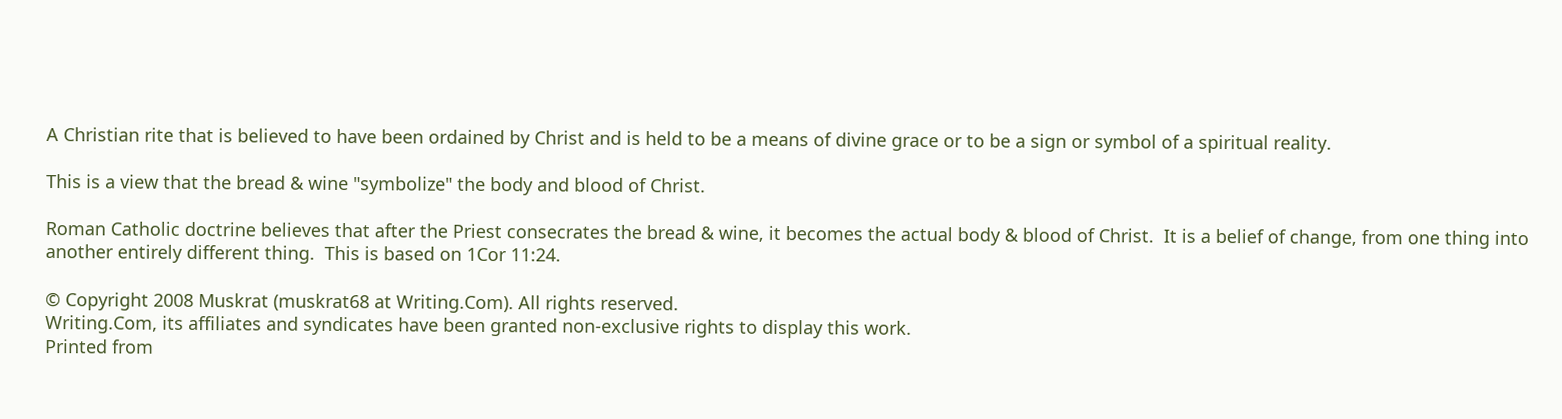A Christian rite that is believed to have been ordained by Christ and is held to be a means of divine grace or to be a sign or symbol of a spiritual reality.

This is a view that the bread & wine "symbolize" the body and blood of Christ.

Roman Catholic doctrine believes that after the Priest consecrates the bread & wine, it becomes the actual body & blood of Christ.  It is a belief of change, from one thing into another entirely different thing.  This is based on 1Cor 11:24.

© Copyright 2008 Muskrat (muskrat68 at Writing.Com). All rights reserved.
Writing.Com, its affiliates and syndicates have been granted non-exclusive rights to display this work.
Printed from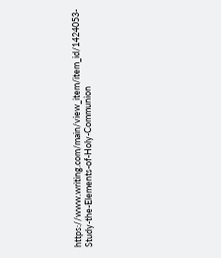https://www.writing.com/main/view_item/item_id/1424053-Study-the-Elements-of-Holy-Communion